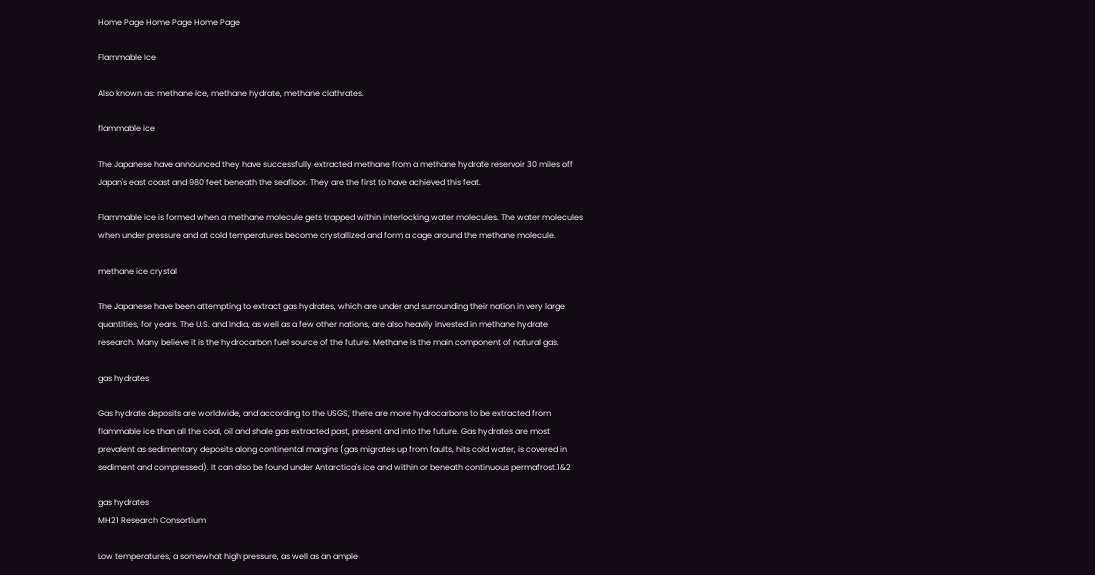Home Page Home Page Home Page

Flammable Ice

Also known as: methane ice, methane hydrate, methane clathrates.

flammable ice

The Japanese have announced they have successfully extracted methane from a methane hydrate reservoir 30 miles off Japan's east coast and 980 feet beneath the seafloor. They are the first to have achieved this feat.

Flammable ice is formed when a methane molecule gets trapped within interlocking water molecules. The water molecules when under pressure and at cold temperatures become crystallized and form a cage around the methane molecule.

methane ice crystal

The Japanese have been attempting to extract gas hydrates, which are under and surrounding their nation in very large quantities, for years. The U.S. and India, as well as a few other nations, are also heavily invested in methane hydrate research. Many believe it is the hydrocarbon fuel source of the future. Methane is the main component of natural gas.

gas hydrates

Gas hydrate deposits are worldwide, and according to the USGS, there are more hydrocarbons to be extracted from flammable ice than all the coal, oil and shale gas extracted past, present and into the future. Gas hydrates are most prevalent as sedimentary deposits along continental margins (gas migrates up from faults, hits cold water, is covered in sediment and compressed). It can also be found under Antarctica's ice and within or beneath continuous permafrost.1&2

gas hydrates
MH21 Research Consortium

Low temperatures, a somewhat high pressure, as well as an ample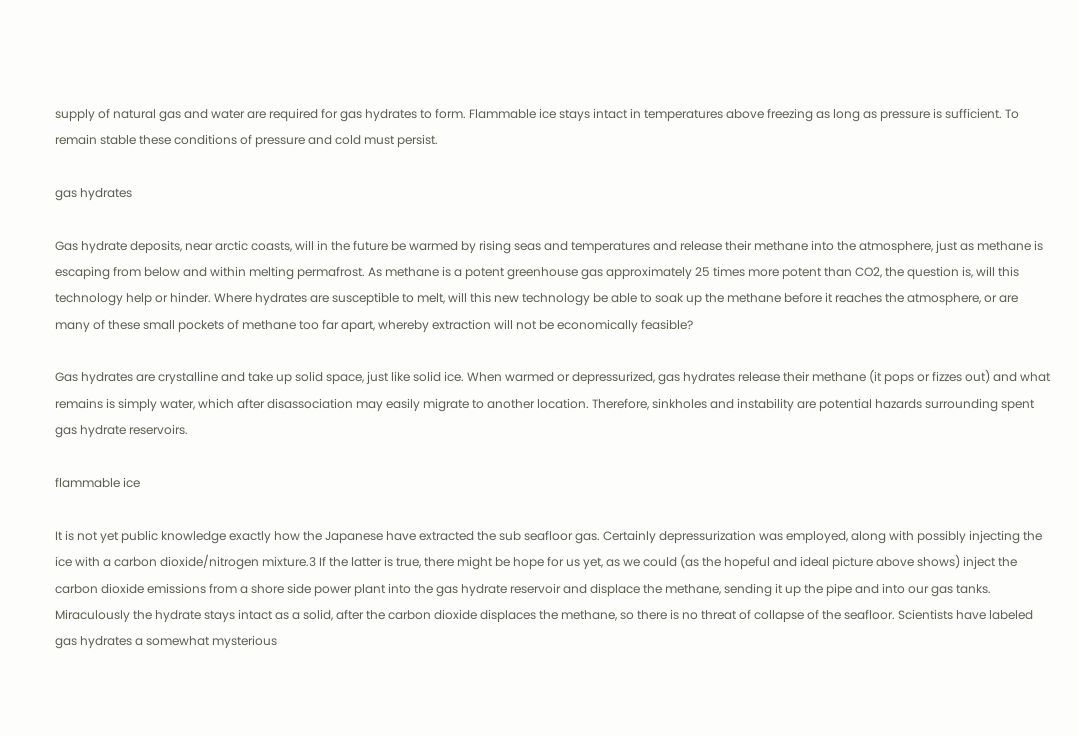supply of natural gas and water are required for gas hydrates to form. Flammable ice stays intact in temperatures above freezing as long as pressure is sufficient. To remain stable these conditions of pressure and cold must persist.

gas hydrates

Gas hydrate deposits, near arctic coasts, will in the future be warmed by rising seas and temperatures and release their methane into the atmosphere, just as methane is escaping from below and within melting permafrost. As methane is a potent greenhouse gas approximately 25 times more potent than CO2, the question is, will this technology help or hinder. Where hydrates are susceptible to melt, will this new technology be able to soak up the methane before it reaches the atmosphere, or are many of these small pockets of methane too far apart, whereby extraction will not be economically feasible?

Gas hydrates are crystalline and take up solid space, just like solid ice. When warmed or depressurized, gas hydrates release their methane (it pops or fizzes out) and what remains is simply water, which after disassociation may easily migrate to another location. Therefore, sinkholes and instability are potential hazards surrounding spent gas hydrate reservoirs.

flammable ice

It is not yet public knowledge exactly how the Japanese have extracted the sub seafloor gas. Certainly depressurization was employed, along with possibly injecting the ice with a carbon dioxide/nitrogen mixture.3 If the latter is true, there might be hope for us yet, as we could (as the hopeful and ideal picture above shows) inject the carbon dioxide emissions from a shore side power plant into the gas hydrate reservoir and displace the methane, sending it up the pipe and into our gas tanks. Miraculously the hydrate stays intact as a solid, after the carbon dioxide displaces the methane, so there is no threat of collapse of the seafloor. Scientists have labeled gas hydrates a somewhat mysterious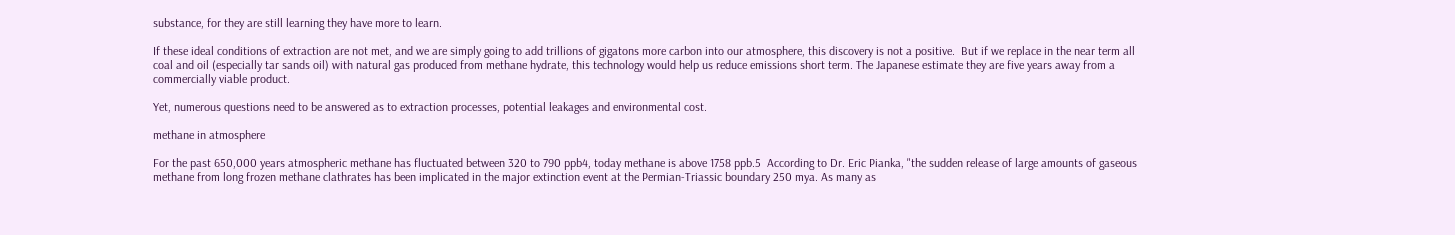substance, for they are still learning they have more to learn.

If these ideal conditions of extraction are not met, and we are simply going to add trillions of gigatons more carbon into our atmosphere, this discovery is not a positive.  But if we replace in the near term all coal and oil (especially tar sands oil) with natural gas produced from methane hydrate, this technology would help us reduce emissions short term. The Japanese estimate they are five years away from a commercially viable product.

Yet, numerous questions need to be answered as to extraction processes, potential leakages and environmental cost.

methane in atmosphere

For the past 650,000 years atmospheric methane has fluctuated between 320 to 790 ppb4, today methane is above 1758 ppb.5  According to Dr. Eric Pianka, "the sudden release of large amounts of gaseous methane from long frozen methane clathrates has been implicated in the major extinction event at the Permian-Triassic boundary 250 mya. As many as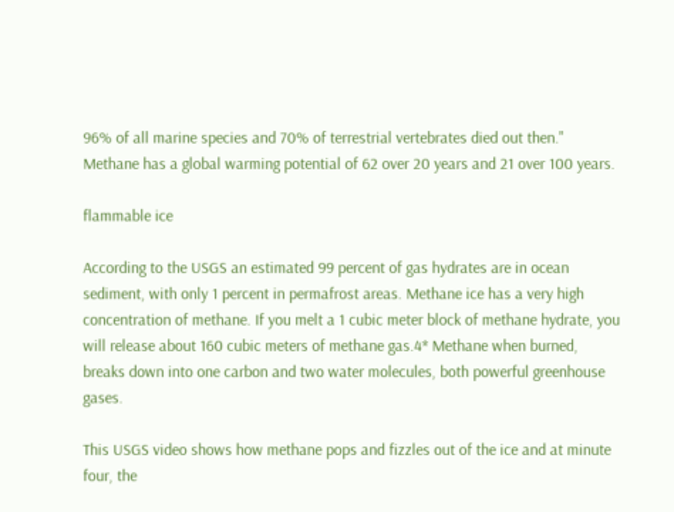96% of all marine species and 70% of terrestrial vertebrates died out then." Methane has a global warming potential of 62 over 20 years and 21 over 100 years.

flammable ice

According to the USGS an estimated 99 percent of gas hydrates are in ocean sediment, with only 1 percent in permafrost areas. Methane ice has a very high concentration of methane. If you melt a 1 cubic meter block of methane hydrate, you will release about 160 cubic meters of methane gas.4* Methane when burned, breaks down into one carbon and two water molecules, both powerful greenhouse gases.

This USGS video shows how methane pops and fizzles out of the ice and at minute four, the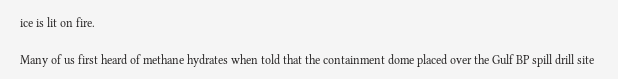ice is lit on fire.

Many of us first heard of methane hydrates when told that the containment dome placed over the Gulf BP spill drill site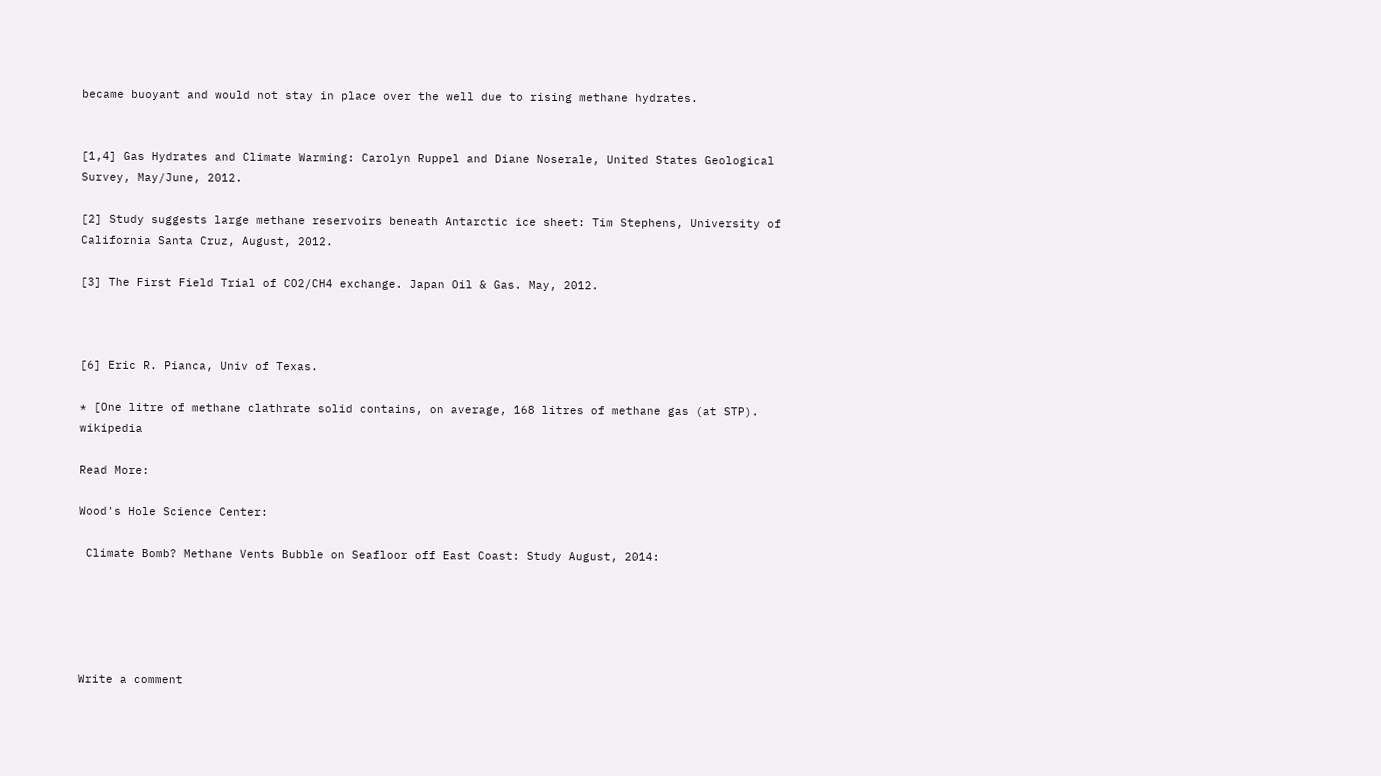became buoyant and would not stay in place over the well due to rising methane hydrates.


[1,4] Gas Hydrates and Climate Warming: Carolyn Ruppel and Diane Noserale, United States Geological Survey, May/June, 2012.

[2] Study suggests large methane reservoirs beneath Antarctic ice sheet: Tim Stephens, University of California Santa Cruz, August, 2012.

[3] The First Field Trial of CO2/CH4 exchange. Japan Oil & Gas. May, 2012.



[6] Eric R. Pianca, Univ of Texas.

* [One litre of methane clathrate solid contains, on average, 168 litres of methane gas (at STP). wikipedia

Read More:

Wood's Hole Science Center:

 Climate Bomb? Methane Vents Bubble on Seafloor off East Coast: Study August, 2014:





Write a comment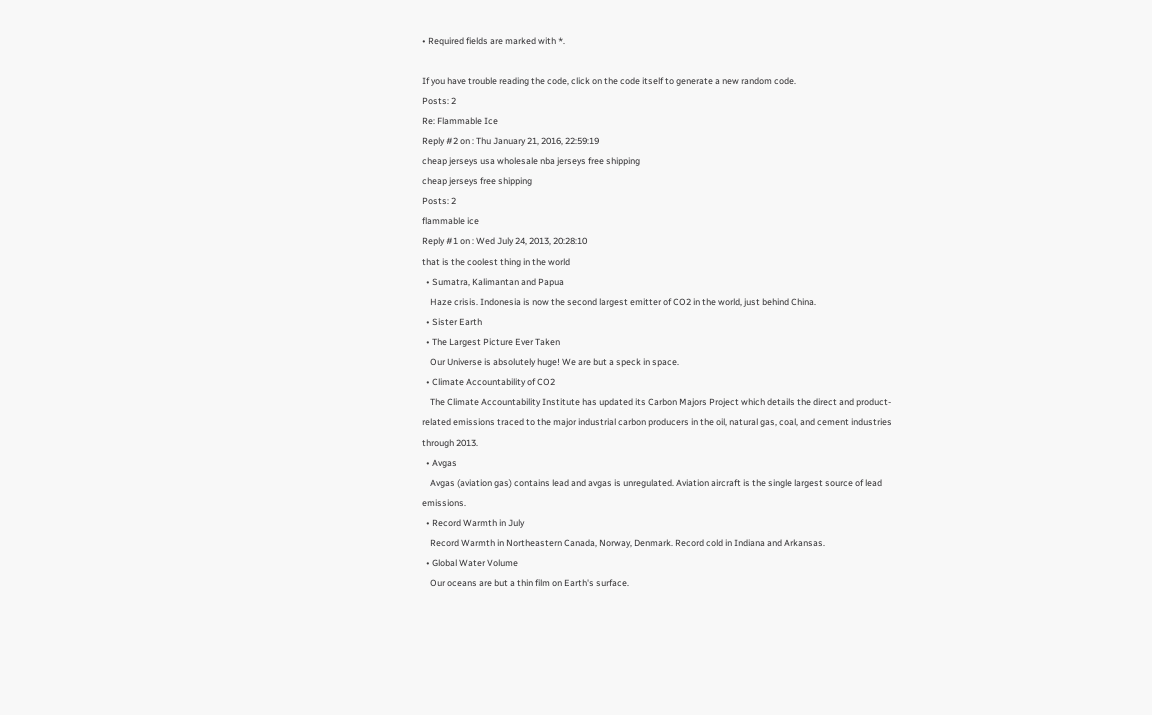• Required fields are marked with *.

If you have trouble reading the code, click on the code itself to generate a new random code.
Posts: 2
Re: Flammable Ice
Reply #2 on : Thu January 21, 2016, 22:59:19
cheap jerseys usa wholesale nba jerseys free shipping
cheap jerseys free shipping
Posts: 2
flammable ice
Reply #1 on : Wed July 24, 2013, 20:28:10
that is the coolest thing in the world
  • Sumatra, Kalimantan and Papua
    Haze crisis. Indonesia is now the second largest emitter of CO2 in the world, just behind China.
  • Sister Earth
  • The Largest Picture Ever Taken
    Our Universe is absolutely huge! We are but a speck in space.
  • Climate Accountability of CO2
    The Climate Accountability Institute has updated its Carbon Majors Project which details the direct and product-related emissions traced to the major industrial carbon producers in the oil, natural gas, coal, and cement industries through 2013.
  • Avgas
    Avgas (aviation gas) contains lead and avgas is unregulated. Aviation aircraft is the single largest source of lead emissions.
  • Record Warmth in July
    Record Warmth in Northeastern Canada, Norway, Denmark. Record cold in Indiana and Arkansas.
  • Global Water Volume
    Our oceans are but a thin film on Earth's surface.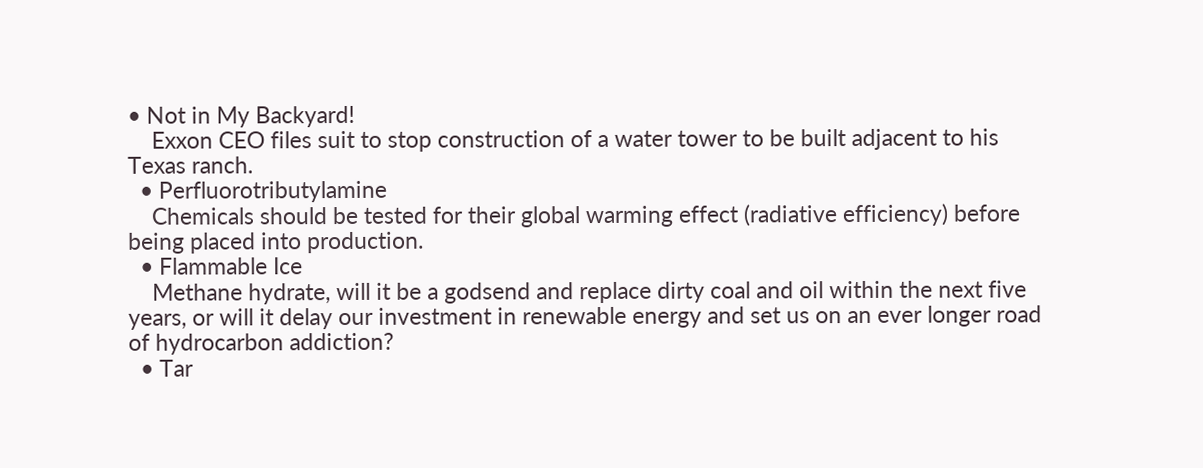• Not in My Backyard!
    Exxon CEO files suit to stop construction of a water tower to be built adjacent to his Texas ranch.
  • Perfluorotributylamine
    Chemicals should be tested for their global warming effect (radiative efficiency) before being placed into production.
  • Flammable Ice
    Methane hydrate, will it be a godsend and replace dirty coal and oil within the next five years, or will it delay our investment in renewable energy and set us on an ever longer road of hydrocarbon addiction?
  • Tar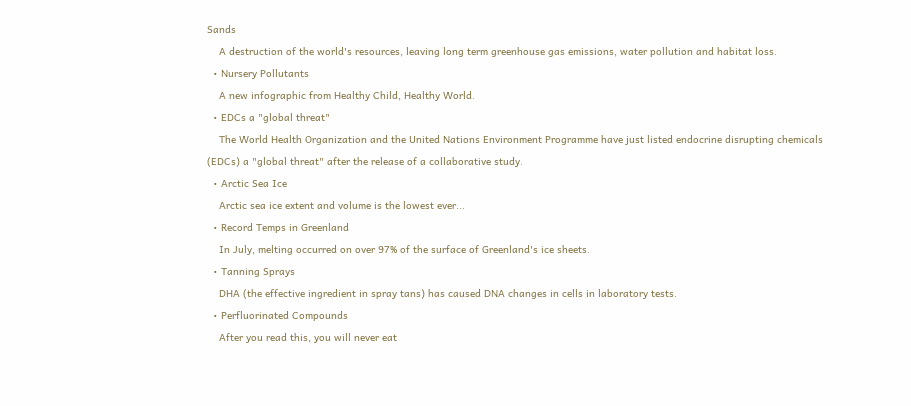Sands
    A destruction of the world's resources, leaving long term greenhouse gas emissions, water pollution and habitat loss.
  • Nursery Pollutants
    A new infographic from Healthy Child, Healthy World.
  • EDCs a "global threat"
    The World Health Organization and the United Nations Environment Programme have just listed endocrine disrupting chemicals (EDCs) a "global threat" after the release of a collaborative study.
  • Arctic Sea Ice
    Arctic sea ice extent and volume is the lowest ever...
  • Record Temps in Greenland
    In July, melting occurred on over 97% of the surface of Greenland's ice sheets.
  • Tanning Sprays
    DHA (the effective ingredient in spray tans) has caused DNA changes in cells in laboratory tests.
  • Perfluorinated Compounds
    After you read this, you will never eat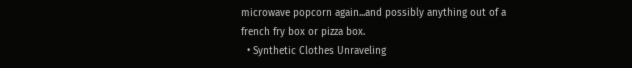microwave popcorn again...and possibly anything out of a french fry box or pizza box.
  • Synthetic Clothes Unraveling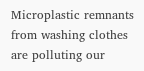Microplastic remnants from washing clothes are polluting our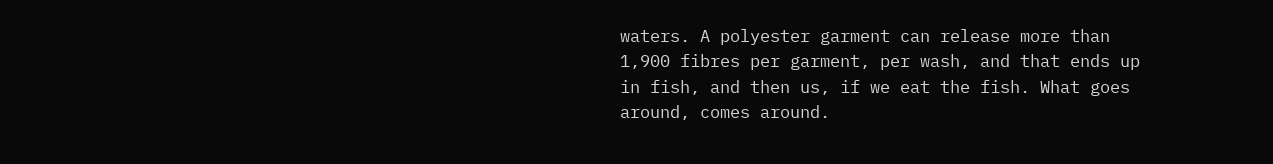waters. A polyester garment can release more than 1,900 fibres per garment, per wash, and that ends up in fish, and then us, if we eat the fish. What goes around, comes around.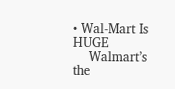• Wal-Mart Is HUGE
    Walmart’s the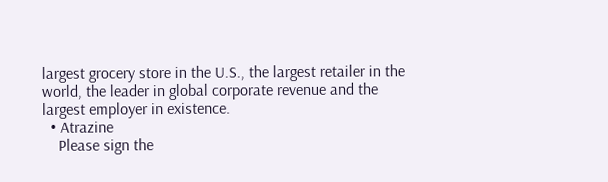largest grocery store in the U.S., the largest retailer in the world, the leader in global corporate revenue and the largest employer in existence.
  • Atrazine
    Please sign the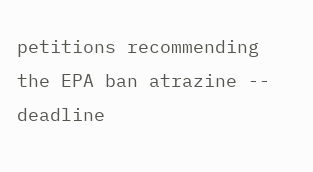petitions recommending the EPA ban atrazine -- deadline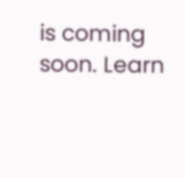is coming soon. Learn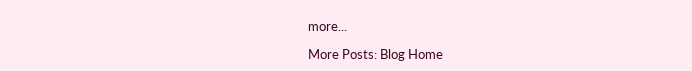more...

More Posts: Blog Home